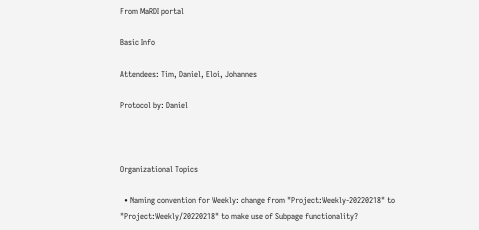From MaRDI portal

Basic Info

Attendees: Tim, Daniel, Eloi, Johannes

Protocol by: Daniel



Organizational Topics

  • Naming convention for Weekly: change from "Project:Weekly-20220218" to "Project:Weekly/20220218" to make use of Subpage functionality?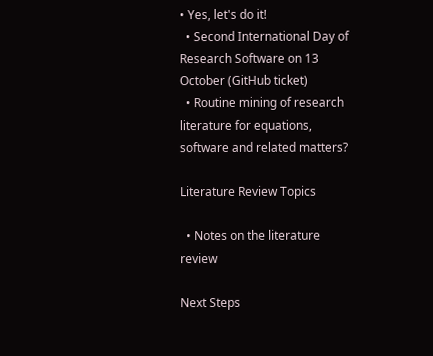• Yes, let's do it!
  • Second International Day of Research Software on 13 October (GitHub ticket)
  • Routine mining of research literature for equations, software and related matters?

Literature Review Topics

  • Notes on the literature review

Next Steps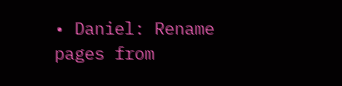• Daniel: Rename pages from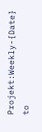Projekt:Weekly-{Date} to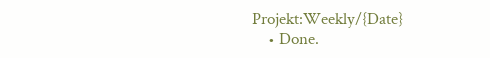Projekt:Weekly/{Date}
    • Done.